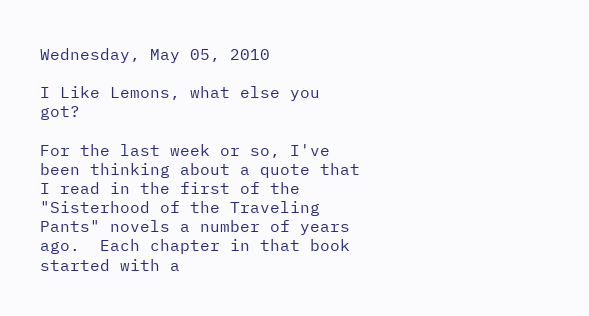Wednesday, May 05, 2010

I Like Lemons, what else you got?

For the last week or so, I've been thinking about a quote that I read in the first of the "Sisterhood of the Traveling Pants" novels a number of years ago.  Each chapter in that book started with a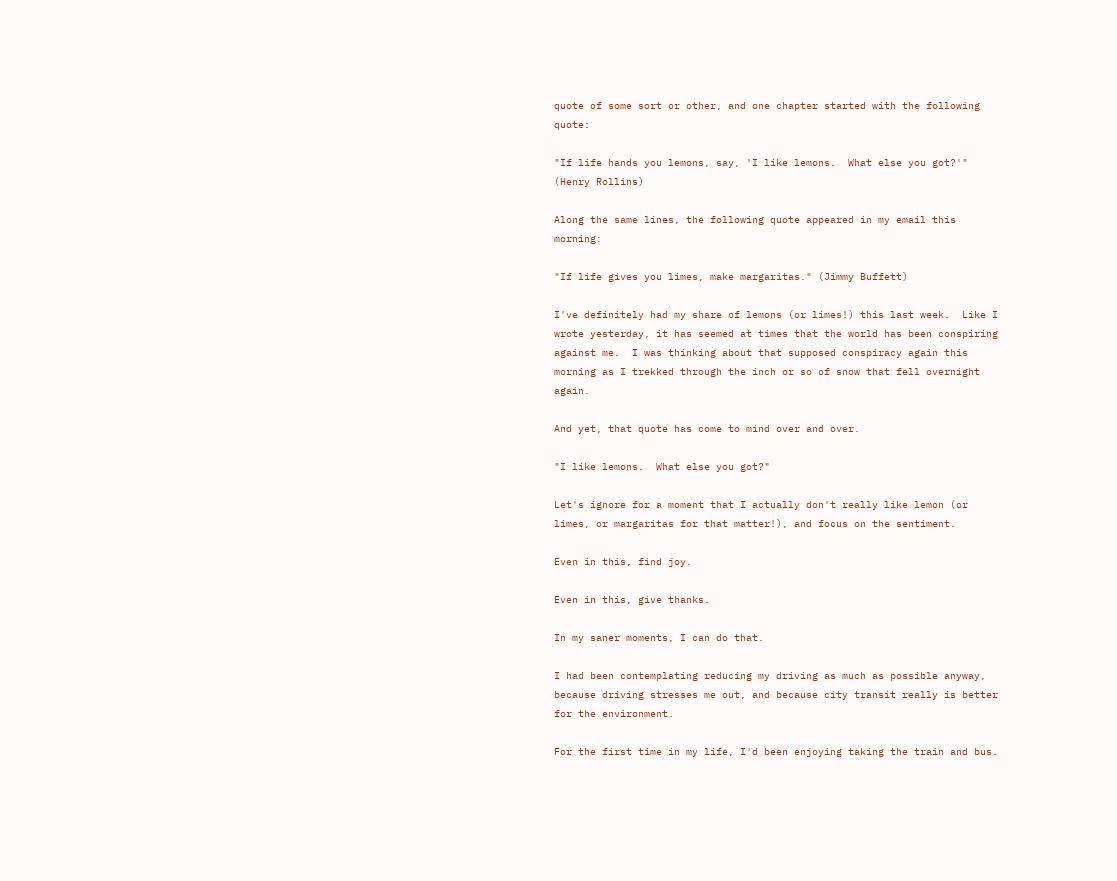quote of some sort or other, and one chapter started with the following quote:

"If life hands you lemons, say, 'I like lemons.  What else you got?'"  (Henry Rollins)

Along the same lines, the following quote appeared in my email this morning:

"If life gives you limes, make margaritas." (Jimmy Buffett)

I've definitely had my share of lemons (or limes!) this last week.  Like I wrote yesterday, it has seemed at times that the world has been conspiring against me.  I was thinking about that supposed conspiracy again this morning as I trekked through the inch or so of snow that fell overnight again.

And yet, that quote has come to mind over and over.

"I like lemons.  What else you got?"

Let's ignore for a moment that I actually don't really like lemon (or limes, or margaritas for that matter!), and focus on the sentiment.

Even in this, find joy.

Even in this, give thanks.

In my saner moments, I can do that.

I had been contemplating reducing my driving as much as possible anyway, because driving stresses me out, and because city transit really is better for the environment.

For the first time in my life, I'd been enjoying taking the train and bus.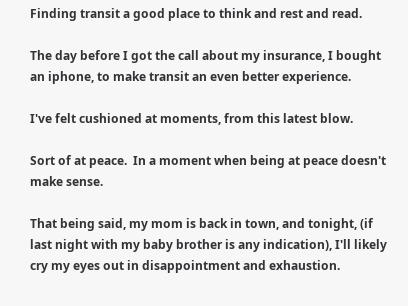Finding transit a good place to think and rest and read.

The day before I got the call about my insurance, I bought an iphone, to make transit an even better experience.

I've felt cushioned at moments, from this latest blow.

Sort of at peace.  In a moment when being at peace doesn't make sense.

That being said, my mom is back in town, and tonight, (if last night with my baby brother is any indication), I'll likely cry my eyes out in disappointment and exhaustion.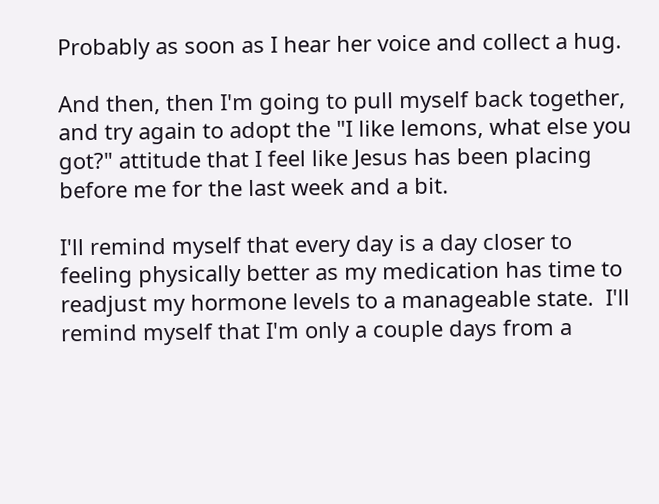Probably as soon as I hear her voice and collect a hug.

And then, then I'm going to pull myself back together, and try again to adopt the "I like lemons, what else you got?" attitude that I feel like Jesus has been placing before me for the last week and a bit.

I'll remind myself that every day is a day closer to feeling physically better as my medication has time to readjust my hormone levels to a manageable state.  I'll remind myself that I'm only a couple days from a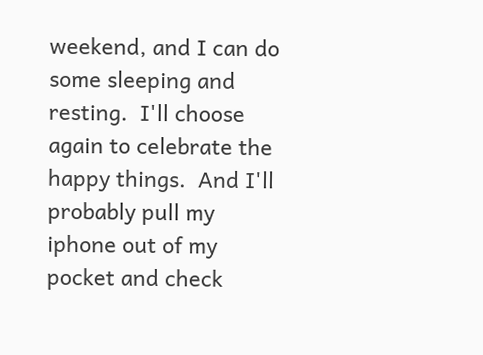weekend, and I can do some sleeping and resting.  I'll choose again to celebrate the happy things.  And I'll probably pull my iphone out of my pocket and check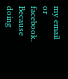my email or facebook.  Because doing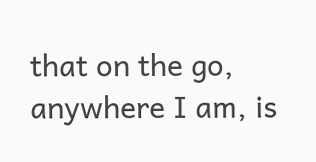that on the go, anywhere I am, is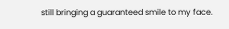still bringing a guaranteed smile to my face.